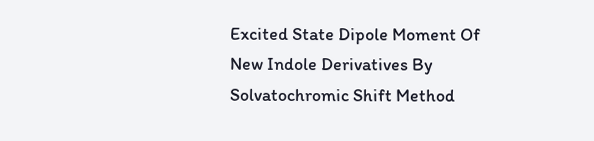Excited State Dipole Moment Of New Indole Derivatives By Solvatochromic Shift Method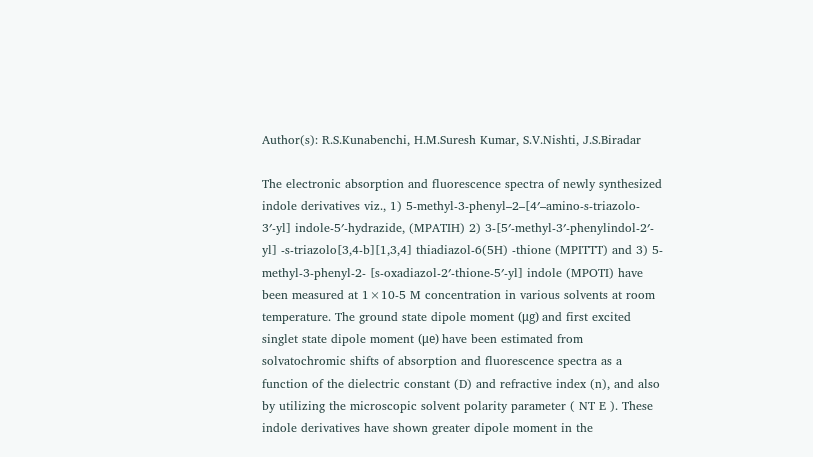Author(s): R.S.Kunabenchi, H.M.Suresh Kumar, S.V.Nishti, J.S.Biradar

The electronic absorption and fluorescence spectra of newly synthesized indole derivatives viz., 1) 5-methyl-3-phenyl–2–[4′–amino-s-triazolo- 3′-yl] indole-5′-hydrazide, (MPATIH) 2) 3-[5′-methyl-3′-phenylindol-2′- yl] -s-triazolo[3,4-b][1,3,4] thiadiazol-6(5H) -thione (MPITTT) and 3) 5-methyl-3-phenyl-2- [s-oxadiazol-2′-thione-5′-yl] indole (MPOTI) have been measured at 1×10-5 M concentration in various solvents at room temperature. The ground state dipole moment (μg) and first excited singlet state dipole moment (μe) have been estimated from solvatochromic shifts of absorption and fluorescence spectra as a function of the dielectric constant (D) and refractive index (n), and also by utilizing the microscopic solvent polarity parameter ( NT E ). These indole derivatives have shown greater dipole moment in the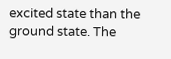excited state than the ground state. The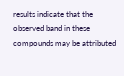results indicate that the observed band in these compounds may be attributed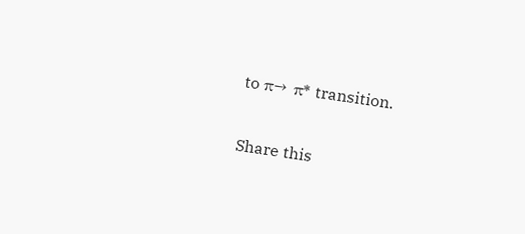to π→ π* transition.

Share this